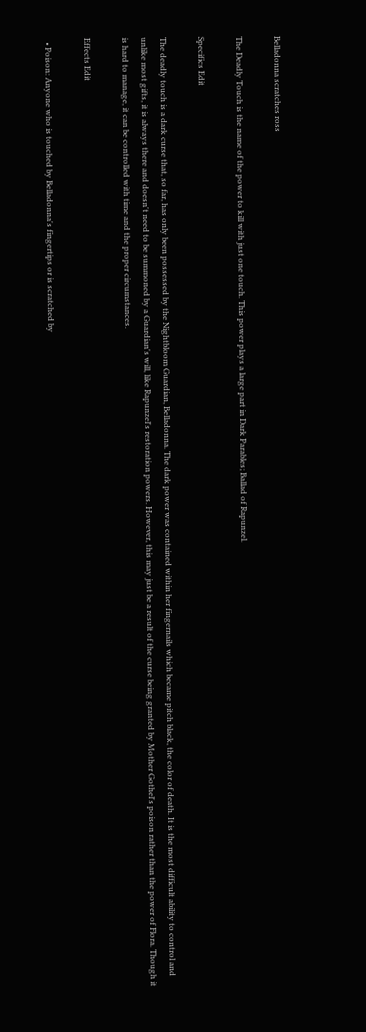Belladonna scratches ross

The Deadly Touch is the name of the power to kill with just one touch. This power plays a large part in Dark Parables; Ballad of Rapunzel.

Specifics Edit

The deadly touch is a dark curse that, so far, has only been possessed by the Nightbloom Guardian, Belladonna. The dark power was contained within her fingernails which became pitch black, the color of death. It is the most difficult ability to control and unlike most gifts, it is always there and doesn't need to be summoned by a Guardian's will, like Rapunzel's restoration powers. However, this may just be a result of the curse being granted by Mother Gothel's poison rather than the power of Flora. Though it is hard to manage, it can be controlled with time and the proper circumstances.

Effects Edit

  • Poison: Anyone who is touched by Belladonna's fingertips or is scratched by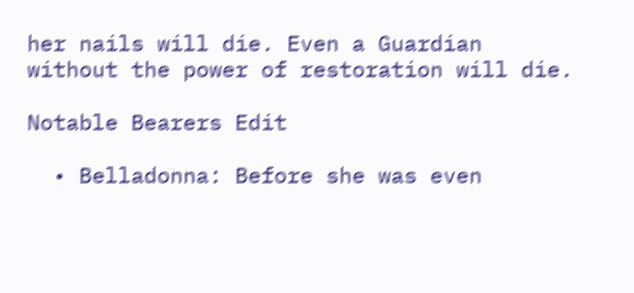her nails will die. Even a Guardian without the power of restoration will die.

Notable Bearers Edit

  • Belladonna: Before she was even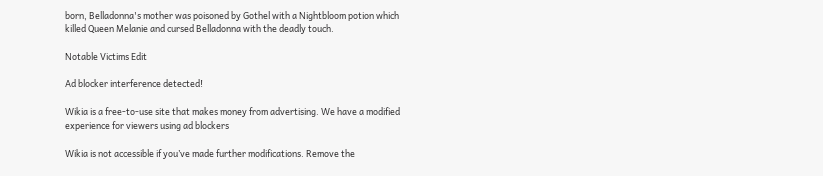born, Belladonna's mother was poisoned by Gothel with a Nightbloom potion which killed Queen Melanie and cursed Belladonna with the deadly touch.

Notable Victims Edit

Ad blocker interference detected!

Wikia is a free-to-use site that makes money from advertising. We have a modified experience for viewers using ad blockers

Wikia is not accessible if you’ve made further modifications. Remove the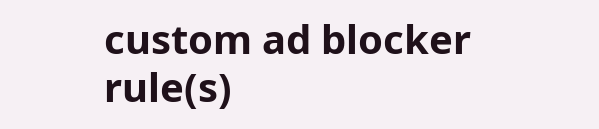custom ad blocker rule(s)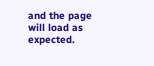and the page will load as expected.